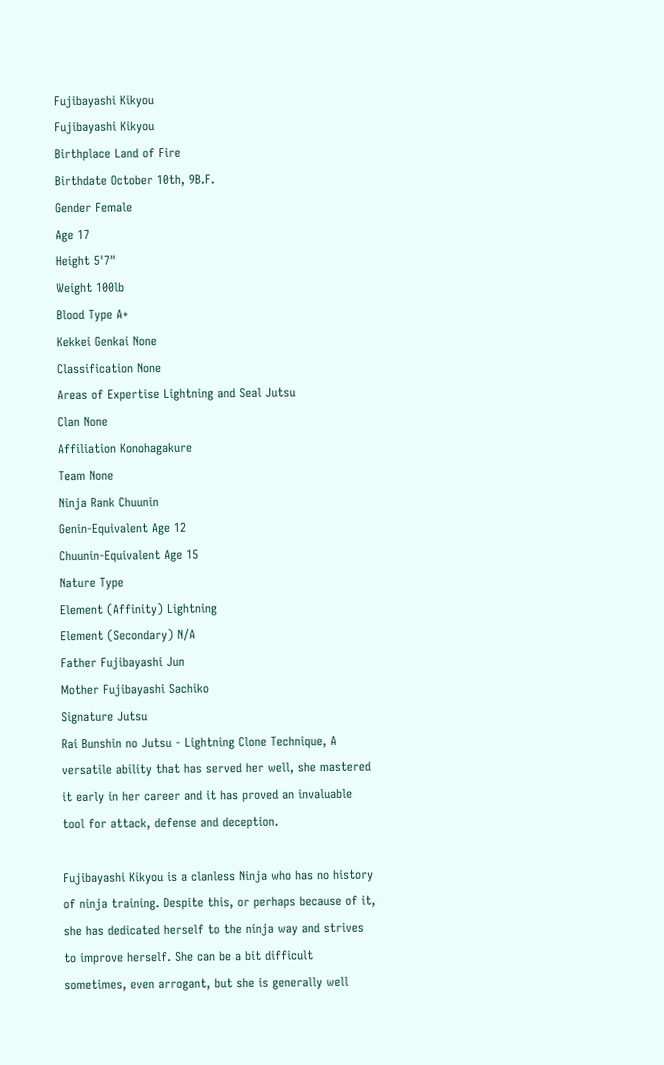Fujibayashi Kikyou
Fujibayashi Kikyou
Birthplace Land of Fire
Birthdate October 10th, 9B.F.
Gender Female
Age 17
Height 5'7"
Weight 100lb
Blood Type A+
Kekkei Genkai None
Classification None
Areas of Expertise Lightning and Seal Jutsu
Clan None
Affiliation Konohagakure
Team None
Ninja Rank Chuunin
Genin-Equivalent Age 12
Chuunin-Equivalent Age 15
Nature Type
Element (Affinity) Lightning
Element (Secondary) N/A
Father Fujibayashi Jun
Mother Fujibayashi Sachiko
Signature Jutsu
Rai Bunshin no Jutsu - Lightning Clone Technique, A versatile ability that has served her well, she mastered it early in her career and it has proved an invaluable tool for attack, defense and deception.

Fujibayashi Kikyou is a clanless Ninja who has no history of ninja training. Despite this, or perhaps because of it, she has dedicated herself to the ninja way and strives to improve herself. She can be a bit difficult sometimes, even arrogant, but she is generally well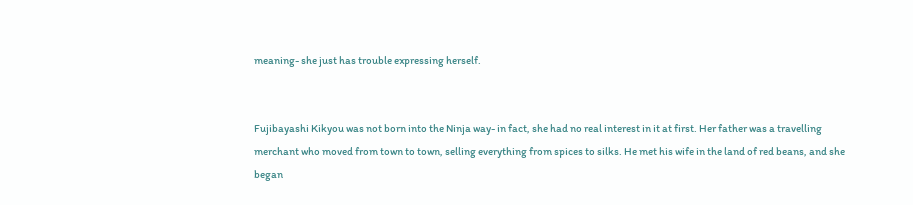meaning- she just has trouble expressing herself.


Fujibayashi Kikyou was not born into the Ninja way- in fact, she had no real interest in it at first. Her father was a travelling merchant who moved from town to town, selling everything from spices to silks. He met his wife in the land of red beans, and she began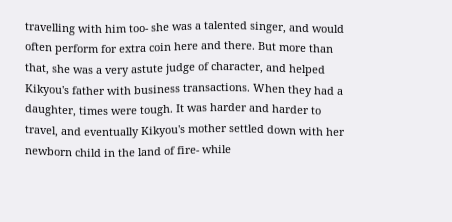travelling with him too- she was a talented singer, and would often perform for extra coin here and there. But more than that, she was a very astute judge of character, and helped Kikyou's father with business transactions. When they had a daughter, times were tough. It was harder and harder to travel, and eventually Kikyou's mother settled down with her newborn child in the land of fire- while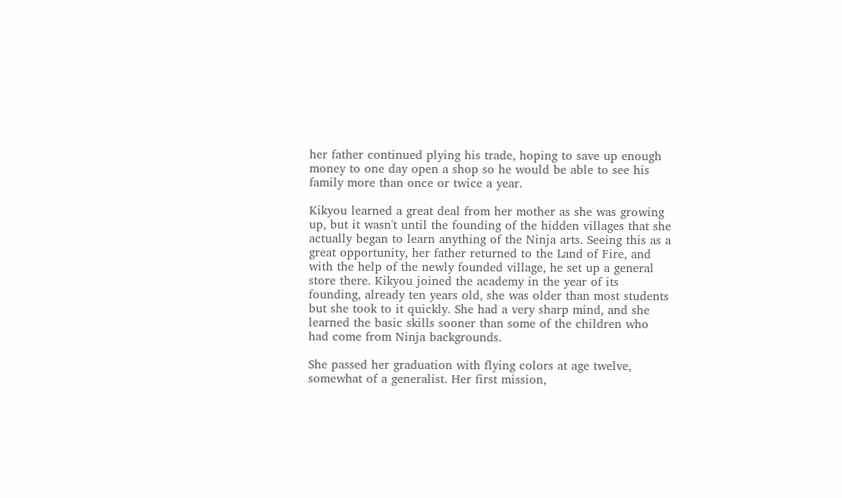her father continued plying his trade, hoping to save up enough money to one day open a shop so he would be able to see his family more than once or twice a year.

Kikyou learned a great deal from her mother as she was growing up, but it wasn't until the founding of the hidden villages that she actually began to learn anything of the Ninja arts. Seeing this as a great opportunity, her father returned to the Land of Fire, and with the help of the newly founded village, he set up a general store there. Kikyou joined the academy in the year of its founding, already ten years old, she was older than most students but she took to it quickly. She had a very sharp mind, and she learned the basic skills sooner than some of the children who had come from Ninja backgrounds.

She passed her graduation with flying colors at age twelve, somewhat of a generalist. Her first mission,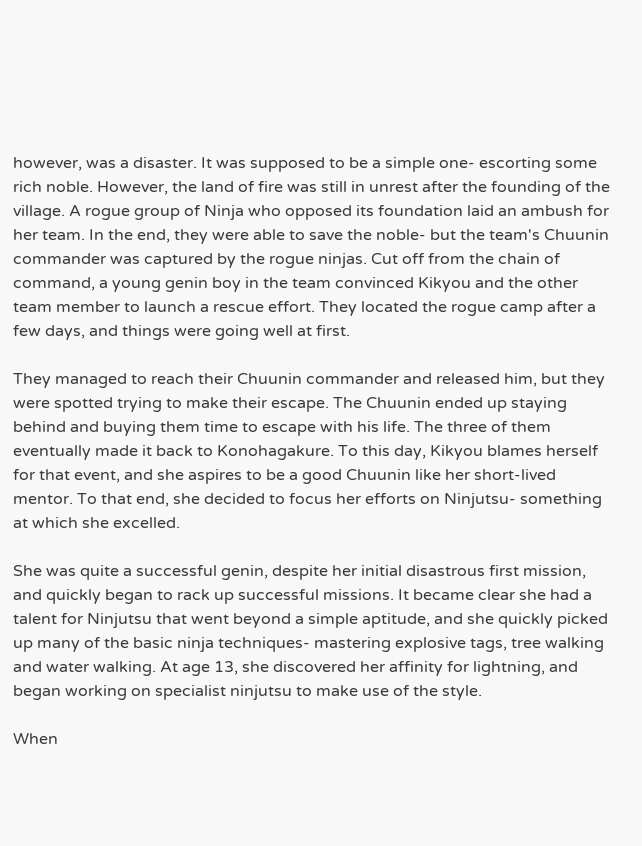however, was a disaster. It was supposed to be a simple one- escorting some rich noble. However, the land of fire was still in unrest after the founding of the village. A rogue group of Ninja who opposed its foundation laid an ambush for her team. In the end, they were able to save the noble- but the team's Chuunin commander was captured by the rogue ninjas. Cut off from the chain of command, a young genin boy in the team convinced Kikyou and the other team member to launch a rescue effort. They located the rogue camp after a few days, and things were going well at first.

They managed to reach their Chuunin commander and released him, but they were spotted trying to make their escape. The Chuunin ended up staying behind and buying them time to escape with his life. The three of them eventually made it back to Konohagakure. To this day, Kikyou blames herself for that event, and she aspires to be a good Chuunin like her short-lived mentor. To that end, she decided to focus her efforts on Ninjutsu- something at which she excelled.

She was quite a successful genin, despite her initial disastrous first mission, and quickly began to rack up successful missions. It became clear she had a talent for Ninjutsu that went beyond a simple aptitude, and she quickly picked up many of the basic ninja techniques- mastering explosive tags, tree walking and water walking. At age 13, she discovered her affinity for lightning, and began working on specialist ninjutsu to make use of the style.

When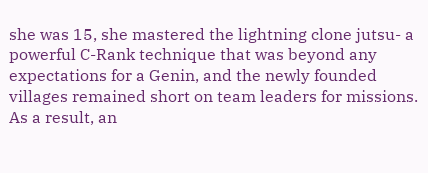she was 15, she mastered the lightning clone jutsu- a powerful C-Rank technique that was beyond any expectations for a Genin, and the newly founded villages remained short on team leaders for missions. As a result, an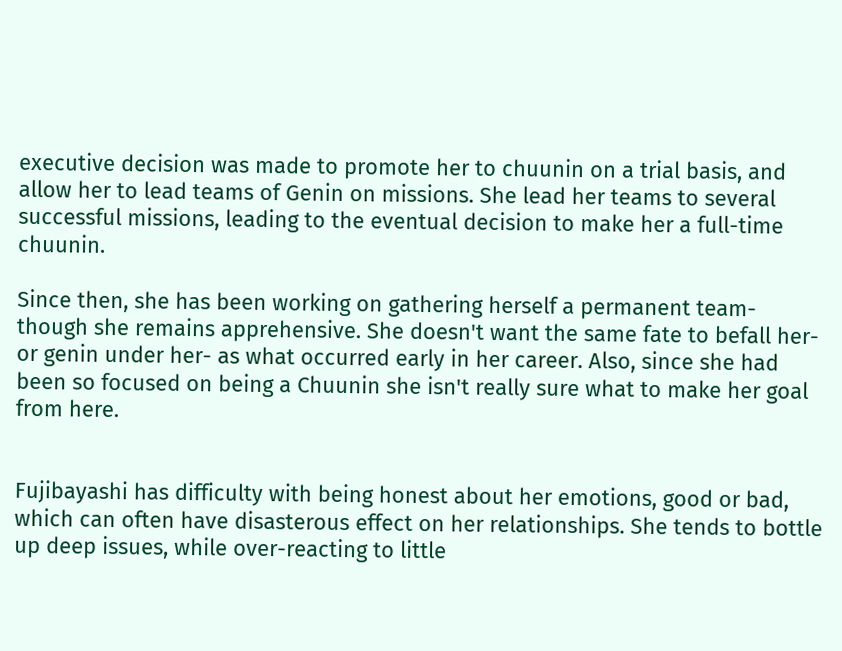executive decision was made to promote her to chuunin on a trial basis, and allow her to lead teams of Genin on missions. She lead her teams to several successful missions, leading to the eventual decision to make her a full-time chuunin.

Since then, she has been working on gathering herself a permanent team- though she remains apprehensive. She doesn't want the same fate to befall her- or genin under her- as what occurred early in her career. Also, since she had been so focused on being a Chuunin she isn't really sure what to make her goal from here.


Fujibayashi has difficulty with being honest about her emotions, good or bad, which can often have disasterous effect on her relationships. She tends to bottle up deep issues, while over-reacting to little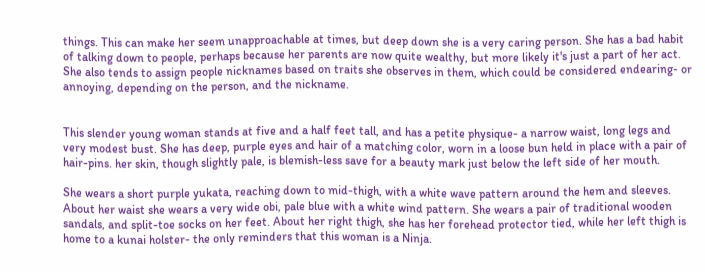things. This can make her seem unapproachable at times, but deep down she is a very caring person. She has a bad habit of talking down to people, perhaps because her parents are now quite wealthy, but more likely it's just a part of her act. She also tends to assign people nicknames based on traits she observes in them, which could be considered endearing- or annoying, depending on the person, and the nickname.


This slender young woman stands at five and a half feet tall, and has a petite physique- a narrow waist, long legs and very modest bust. She has deep, purple eyes and hair of a matching color, worn in a loose bun held in place with a pair of hair-pins. her skin, though slightly pale, is blemish-less save for a beauty mark just below the left side of her mouth.

She wears a short purple yukata, reaching down to mid-thigh, with a white wave pattern around the hem and sleeves. About her waist she wears a very wide obi, pale blue with a white wind pattern. She wears a pair of traditional wooden sandals, and split-toe socks on her feet. About her right thigh, she has her forehead protector tied, while her left thigh is home to a kunai holster- the only reminders that this woman is a Ninja.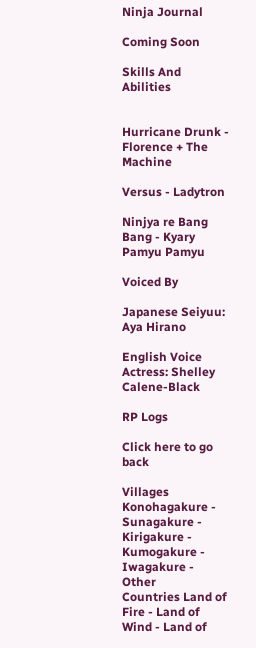Ninja Journal

Coming Soon

Skills And Abilities


Hurricane Drunk - Florence + The Machine

Versus - Ladytron

Ninjya re Bang Bang - Kyary Pamyu Pamyu

Voiced By

Japanese Seiyuu: Aya Hirano

English Voice Actress: Shelley Calene-Black

RP Logs

Click here to go back

Villages Konohagakure - Sunagakure - Kirigakure - Kumogakure - Iwagakure - Other
Countries Land of Fire - Land of Wind - Land of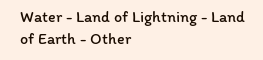Water - Land of Lightning - Land of Earth - Other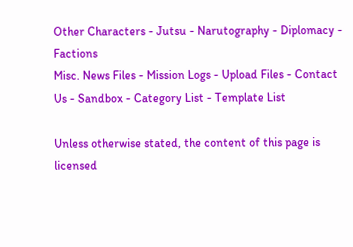Other Characters - Jutsu - Narutography - Diplomacy - Factions
Misc. News Files - Mission Logs - Upload Files - Contact Us - Sandbox - Category List - Template List

Unless otherwise stated, the content of this page is licensed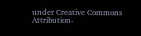under Creative Commons Attribution-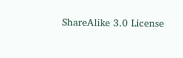ShareAlike 3.0 License